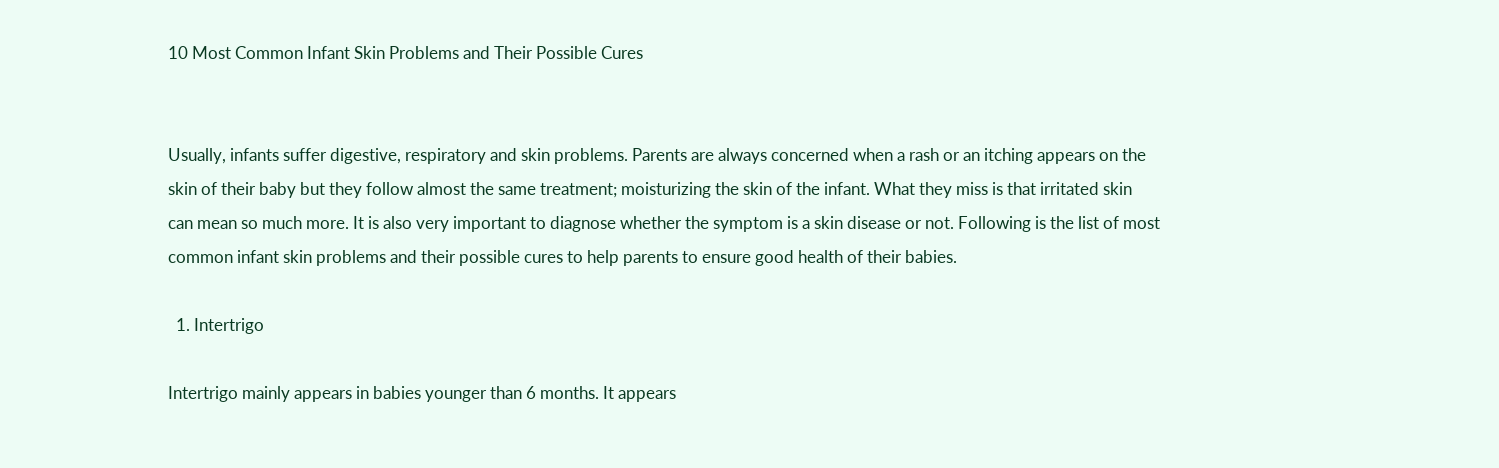10 Most Common Infant Skin Problems and Their Possible Cures


Usually, infants suffer digestive, respiratory and skin problems. Parents are always concerned when a rash or an itching appears on the skin of their baby but they follow almost the same treatment; moisturizing the skin of the infant. What they miss is that irritated skin can mean so much more. It is also very important to diagnose whether the symptom is a skin disease or not. Following is the list of most common infant skin problems and their possible cures to help parents to ensure good health of their babies.

  1. Intertrigo

Intertrigo mainly appears in babies younger than 6 months. It appears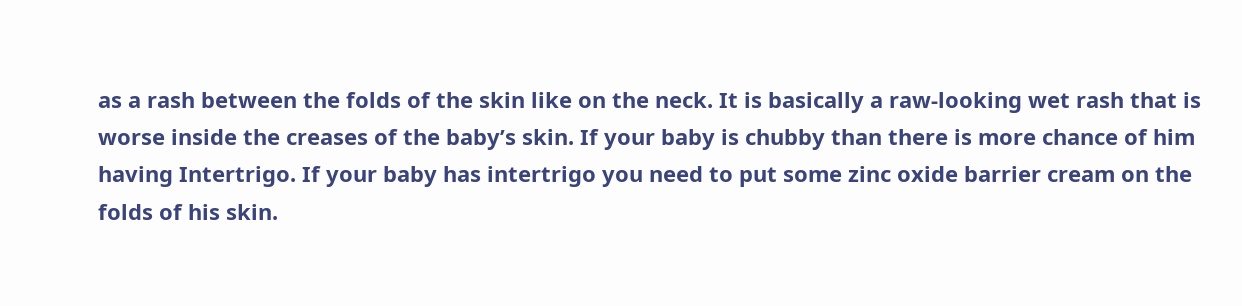as a rash between the folds of the skin like on the neck. It is basically a raw-looking wet rash that is worse inside the creases of the baby’s skin. If your baby is chubby than there is more chance of him having Intertrigo. If your baby has intertrigo you need to put some zinc oxide barrier cream on the folds of his skin.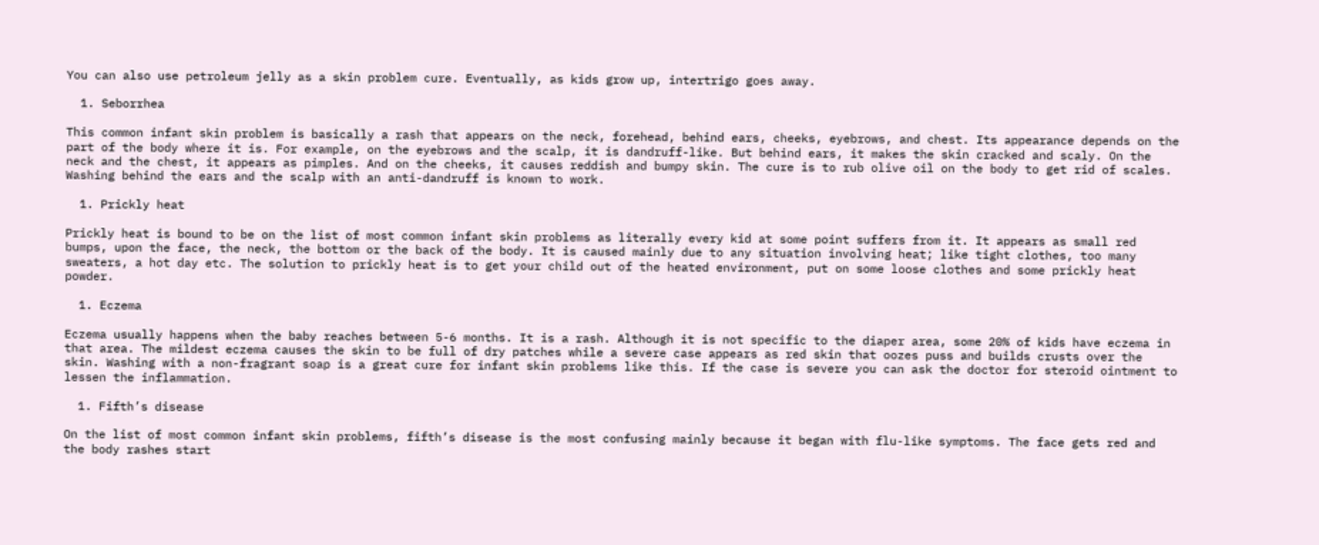You can also use petroleum jelly as a skin problem cure. Eventually, as kids grow up, intertrigo goes away.

  1. Seborrhea

This common infant skin problem is basically a rash that appears on the neck, forehead, behind ears, cheeks, eyebrows, and chest. Its appearance depends on the part of the body where it is. For example, on the eyebrows and the scalp, it is dandruff-like. But behind ears, it makes the skin cracked and scaly. On the neck and the chest, it appears as pimples. And on the cheeks, it causes reddish and bumpy skin. The cure is to rub olive oil on the body to get rid of scales. Washing behind the ears and the scalp with an anti-dandruff is known to work.

  1. Prickly heat

Prickly heat is bound to be on the list of most common infant skin problems as literally every kid at some point suffers from it. It appears as small red bumps, upon the face, the neck, the bottom or the back of the body. It is caused mainly due to any situation involving heat; like tight clothes, too many sweaters, a hot day etc. The solution to prickly heat is to get your child out of the heated environment, put on some loose clothes and some prickly heat powder.

  1. Eczema

Eczema usually happens when the baby reaches between 5-6 months. It is a rash. Although it is not specific to the diaper area, some 20% of kids have eczema in that area. The mildest eczema causes the skin to be full of dry patches while a severe case appears as red skin that oozes puss and builds crusts over the skin. Washing with a non-fragrant soap is a great cure for infant skin problems like this. If the case is severe you can ask the doctor for steroid ointment to lessen the inflammation.

  1. Fifth’s disease

On the list of most common infant skin problems, fifth’s disease is the most confusing mainly because it began with flu-like symptoms. The face gets red and the body rashes start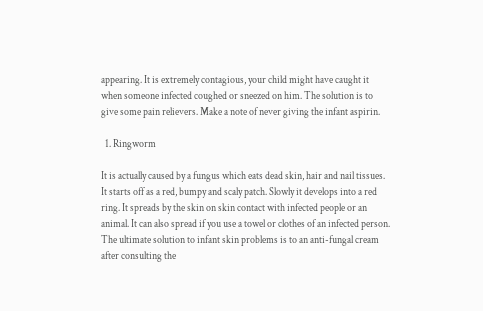appearing. It is extremely contagious, your child might have caught it when someone infected coughed or sneezed on him. The solution is to give some pain relievers. Make a note of never giving the infant aspirin.

  1. Ringworm

It is actually caused by a fungus which eats dead skin, hair and nail tissues. It starts off as a red, bumpy and scaly patch. Slowly it develops into a red ring. It spreads by the skin on skin contact with infected people or an animal. It can also spread if you use a towel or clothes of an infected person. The ultimate solution to infant skin problems is to an anti-fungal cream after consulting the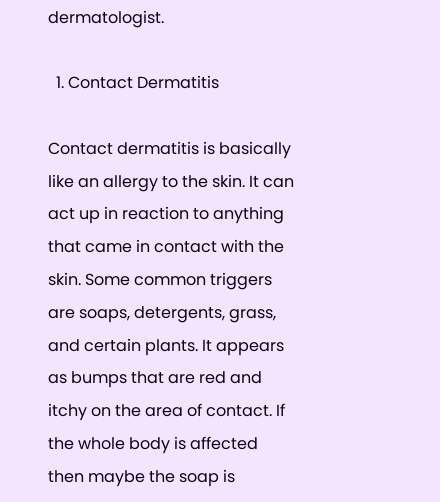dermatologist.

  1. Contact Dermatitis

Contact dermatitis is basically like an allergy to the skin. It can act up in reaction to anything that came in contact with the skin. Some common triggers are soaps, detergents, grass, and certain plants. It appears as bumps that are red and itchy on the area of contact. If the whole body is affected then maybe the soap is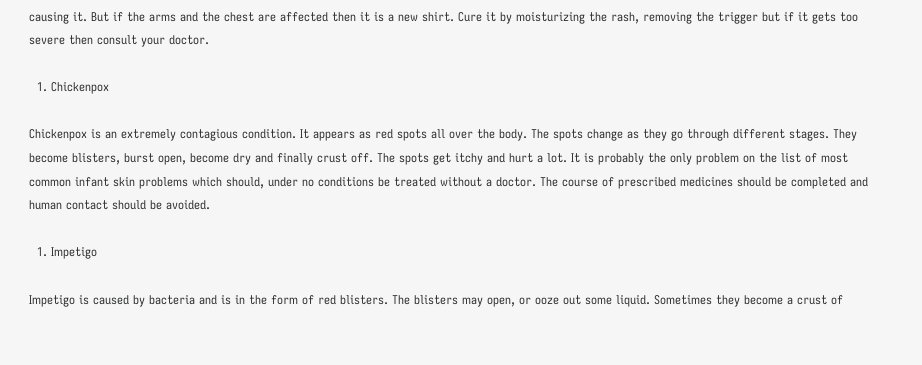causing it. But if the arms and the chest are affected then it is a new shirt. Cure it by moisturizing the rash, removing the trigger but if it gets too severe then consult your doctor.

  1. Chickenpox

Chickenpox is an extremely contagious condition. It appears as red spots all over the body. The spots change as they go through different stages. They become blisters, burst open, become dry and finally crust off. The spots get itchy and hurt a lot. It is probably the only problem on the list of most common infant skin problems which should, under no conditions be treated without a doctor. The course of prescribed medicines should be completed and human contact should be avoided.

  1. Impetigo

Impetigo is caused by bacteria and is in the form of red blisters. The blisters may open, or ooze out some liquid. Sometimes they become a crust of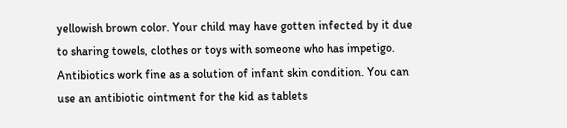yellowish brown color. Your child may have gotten infected by it due to sharing towels, clothes or toys with someone who has impetigo. Antibiotics work fine as a solution of infant skin condition. You can use an antibiotic ointment for the kid as tablets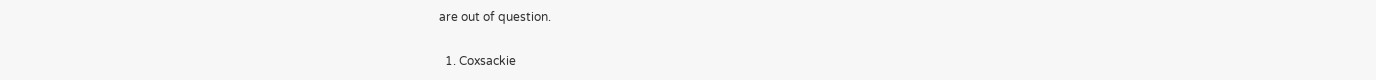are out of question.

  1. Coxsackie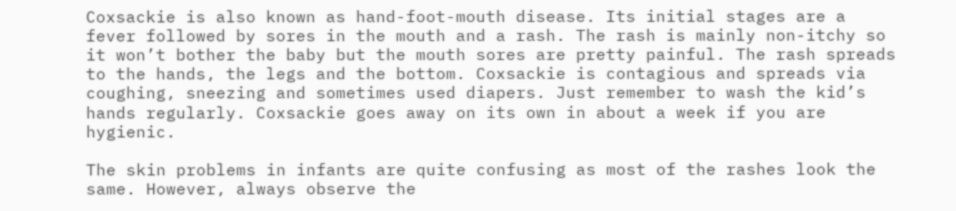Coxsackie is also known as hand-foot-mouth disease. Its initial stages are a fever followed by sores in the mouth and a rash. The rash is mainly non-itchy so it won’t bother the baby but the mouth sores are pretty painful. The rash spreads to the hands, the legs and the bottom. Coxsackie is contagious and spreads via coughing, sneezing and sometimes used diapers. Just remember to wash the kid’s hands regularly. Coxsackie goes away on its own in about a week if you are hygienic.

The skin problems in infants are quite confusing as most of the rashes look the same. However, always observe the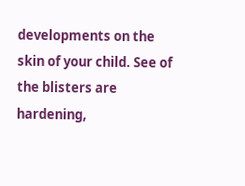developments on the skin of your child. See of the blisters are hardening,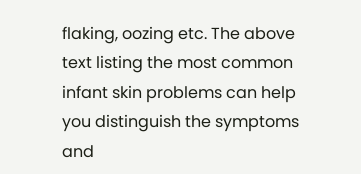flaking, oozing etc. The above text listing the most common infant skin problems can help you distinguish the symptoms and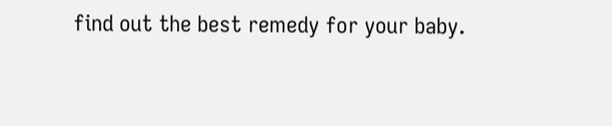find out the best remedy for your baby.